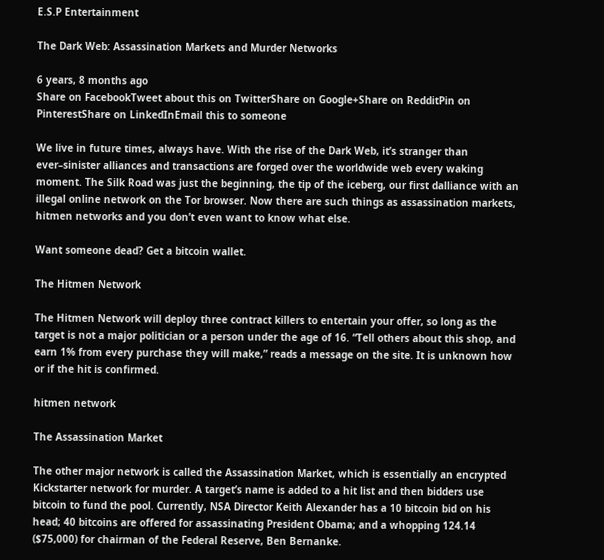E.S.P Entertainment

The Dark Web: Assassination Markets and Murder Networks

6 years, 8 months ago
Share on FacebookTweet about this on TwitterShare on Google+Share on RedditPin on PinterestShare on LinkedInEmail this to someone

We live in future times, always have. With the rise of the Dark Web, it’s stranger than ever–sinister alliances and transactions are forged over the worldwide web every waking moment. The Silk Road was just the beginning, the tip of the iceberg, our first dalliance with an illegal online network on the Tor browser. Now there are such things as assassination markets, hitmen networks and you don’t even want to know what else.

Want someone dead? Get a bitcoin wallet.

The Hitmen Network

The Hitmen Network will deploy three contract killers to entertain your offer, so long as the target is not a major politician or a person under the age of 16. “Tell others about this shop, and earn 1% from every purchase they will make,” reads a message on the site. It is unknown how or if the hit is confirmed.

hitmen network

The Assassination Market

The other major network is called the Assassination Market, which is essentially an encrypted Kickstarter network for murder. A target’s name is added to a hit list and then bidders use bitcoin to fund the pool. Currently, NSA Director Keith Alexander has a 10 bitcoin bid on his head; 40 bitcoins are offered for assassinating President Obama; and a whopping 124.14 ($75,000) for chairman of the Federal Reserve, Ben Bernanke.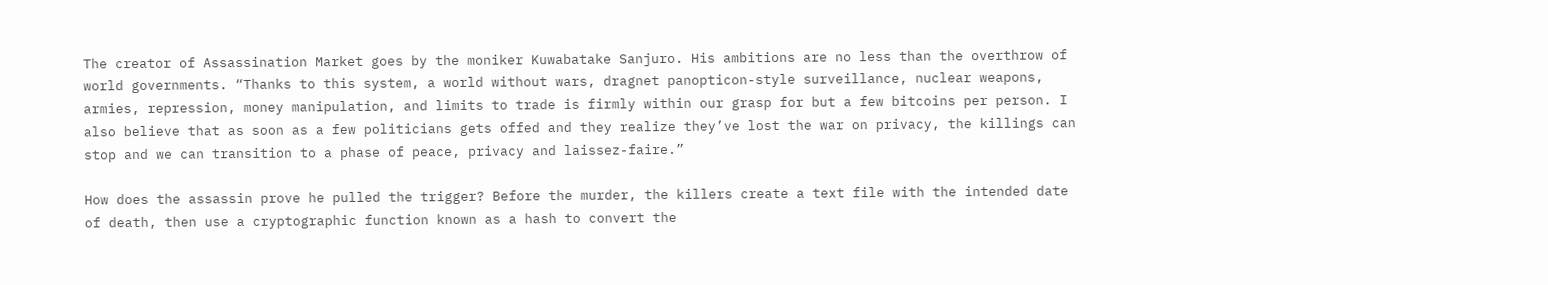The creator of Assassination Market goes by the moniker Kuwabatake Sanjuro. His ambitions are no less than the overthrow of world governments. “Thanks to this system, a world without wars, dragnet panopticon-style surveillance, nuclear weapons, armies, repression, money manipulation, and limits to trade is firmly within our grasp for but a few bitcoins per person. I also believe that as soon as a few politicians gets offed and they realize they’ve lost the war on privacy, the killings can stop and we can transition to a phase of peace, privacy and laissez-faire.”

How does the assassin prove he pulled the trigger? Before the murder, the killers create a text file with the intended date of death, then use a cryptographic function known as a hash to convert the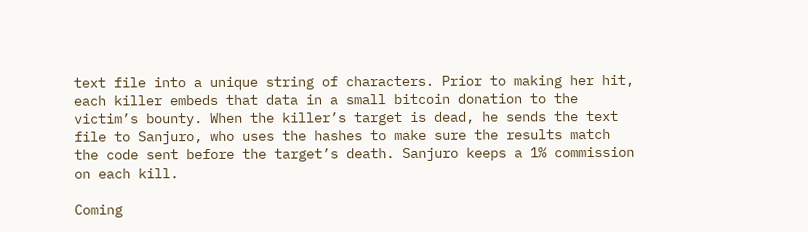text file into a unique string of characters. Prior to making her hit, each killer embeds that data in a small bitcoin donation to the victim’s bounty. When the killer’s target is dead, he sends the text file to Sanjuro, who uses the hashes to make sure the results match the code sent before the target’s death. Sanjuro keeps a 1% commission on each kill.

Coming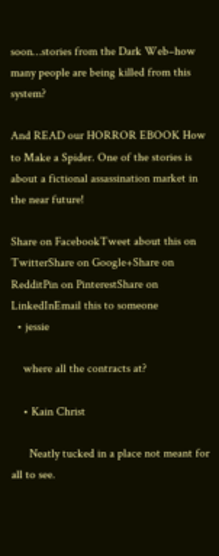soon…stories from the Dark Web–how many people are being killed from this system?

And READ our HORROR EBOOK How to Make a Spider. One of the stories is about a fictional assassination market in the near future!

Share on FacebookTweet about this on TwitterShare on Google+Share on RedditPin on PinterestShare on LinkedInEmail this to someone
  • jessie

    where all the contracts at?

    • Kain Christ

      Neatly tucked in a place not meant for all to see.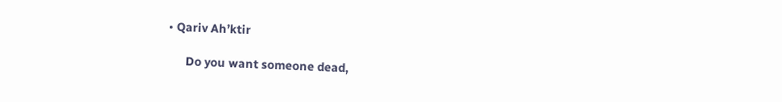• Qariv Ah’ktir

      Do you want someone dead,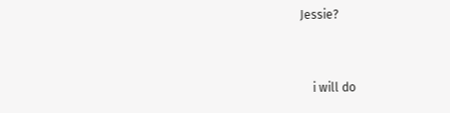Jessie?


    i will do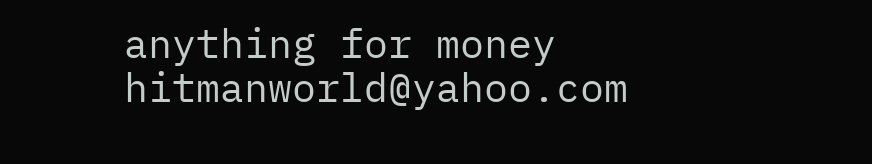anything for money hitmanworld@yahoo.com